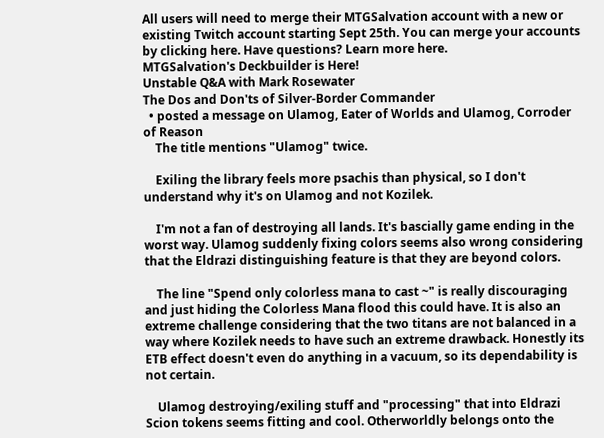All users will need to merge their MTGSalvation account with a new or existing Twitch account starting Sept 25th. You can merge your accounts by clicking here. Have questions? Learn more here.
MTGSalvation's Deckbuilder is Here!
Unstable Q&A with Mark Rosewater
The Dos and Don'ts of Silver-Border Commander
  • posted a message on Ulamog, Eater of Worlds and Ulamog, Corroder of Reason
    The title mentions "Ulamog" twice.

    Exiling the library feels more psachis than physical, so I don't understand why it's on Ulamog and not Kozilek.

    I'm not a fan of destroying all lands. It's bascially game ending in the worst way. Ulamog suddenly fixing colors seems also wrong considering that the Eldrazi distinguishing feature is that they are beyond colors.

    The line "Spend only colorless mana to cast ~" is really discouraging and just hiding the Colorless Mana flood this could have. It is also an extreme challenge considering that the two titans are not balanced in a way where Kozilek needs to have such an extreme drawback. Honestly its ETB effect doesn't even do anything in a vacuum, so its dependability is not certain.

    Ulamog destroying/exiling stuff and "processing" that into Eldrazi Scion tokens seems fitting and cool. Otherworldly belongs onto the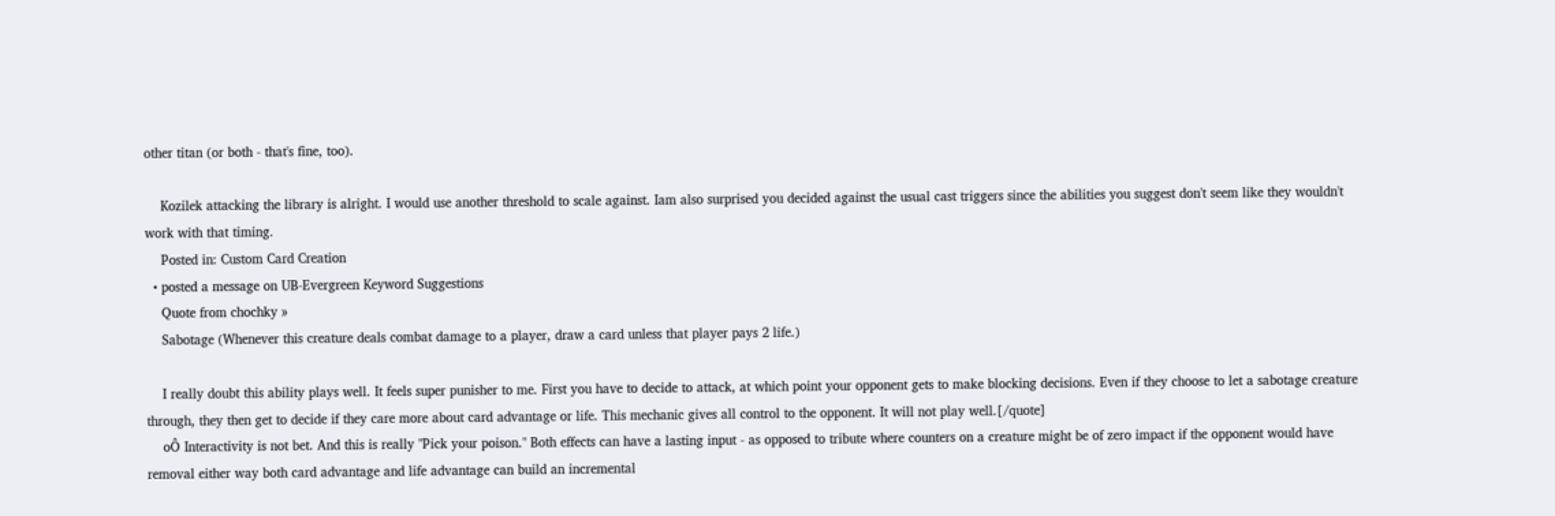other titan (or both - that's fine, too).

    Kozilek attacking the library is alright. I would use another threshold to scale against. Iam also surprised you decided against the usual cast triggers since the abilities you suggest don't seem like they wouldn't work with that timing.
    Posted in: Custom Card Creation
  • posted a message on UB-Evergreen Keyword Suggestions
    Quote from chochky »
    Sabotage (Whenever this creature deals combat damage to a player, draw a card unless that player pays 2 life.)

    I really doubt this ability plays well. It feels super punisher to me. First you have to decide to attack, at which point your opponent gets to make blocking decisions. Even if they choose to let a sabotage creature through, they then get to decide if they care more about card advantage or life. This mechanic gives all control to the opponent. It will not play well.[/quote]
    oÔ Interactivity is not bet. And this is really "Pick your poison." Both effects can have a lasting input - as opposed to tribute where counters on a creature might be of zero impact if the opponent would have removal either way both card advantage and life advantage can build an incremental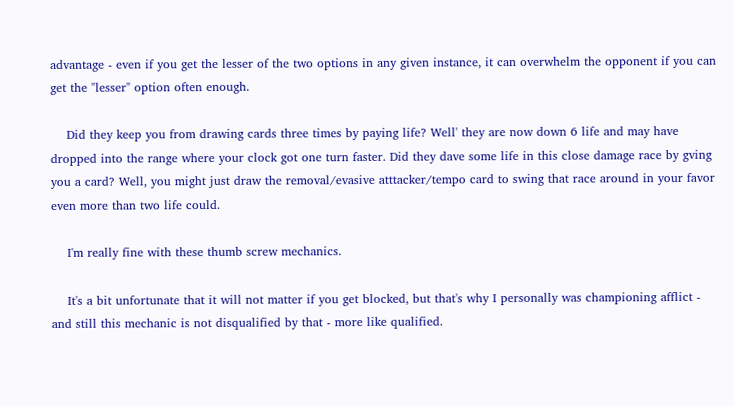advantage - even if you get the lesser of the two options in any given instance, it can overwhelm the opponent if you can get the "lesser" option often enough.

    Did they keep you from drawing cards three times by paying life? Well' they are now down 6 life and may have dropped into the range where your clock got one turn faster. Did they dave some life in this close damage race by gving you a card? Well, you might just draw the removal/evasive atttacker/tempo card to swing that race around in your favor even more than two life could.

    I'm really fine with these thumb screw mechanics.

    It's a bit unfortunate that it will not matter if you get blocked, but that's why I personally was championing afflict - and still this mechanic is not disqualified by that - more like qualified.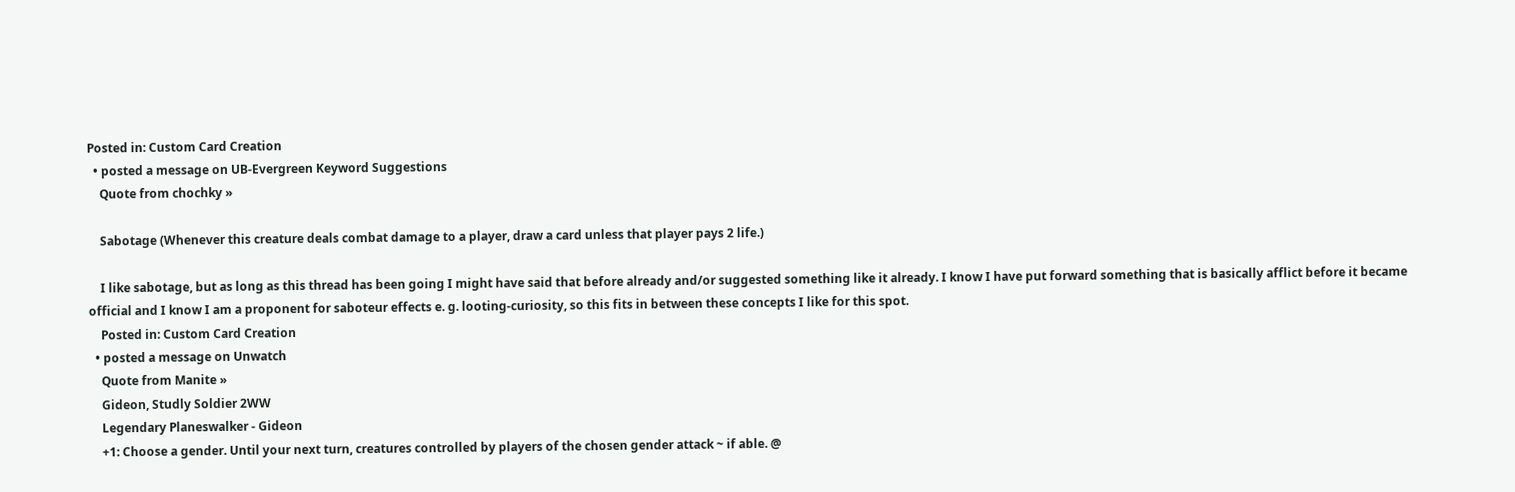Posted in: Custom Card Creation
  • posted a message on UB-Evergreen Keyword Suggestions
    Quote from chochky »

    Sabotage (Whenever this creature deals combat damage to a player, draw a card unless that player pays 2 life.)

    I like sabotage, but as long as this thread has been going I might have said that before already and/or suggested something like it already. I know I have put forward something that is basically afflict before it became official and I know I am a proponent for saboteur effects e. g. looting-curiosity, so this fits in between these concepts I like for this spot.
    Posted in: Custom Card Creation
  • posted a message on Unwatch
    Quote from Manite »
    Gideon, Studly Soldier 2WW
    Legendary Planeswalker - Gideon
    +1: Choose a gender. Until your next turn, creatures controlled by players of the chosen gender attack ~ if able. @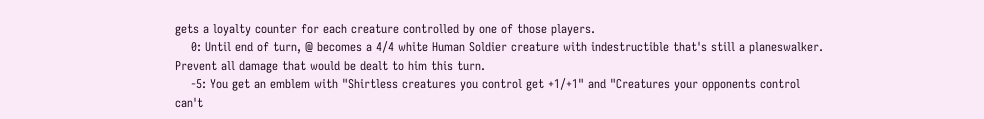gets a loyalty counter for each creature controlled by one of those players.
    0: Until end of turn, @ becomes a 4/4 white Human Soldier creature with indestructible that's still a planeswalker. Prevent all damage that would be dealt to him this turn.
    -5: You get an emblem with "Shirtless creatures you control get +1/+1" and "Creatures your opponents control can't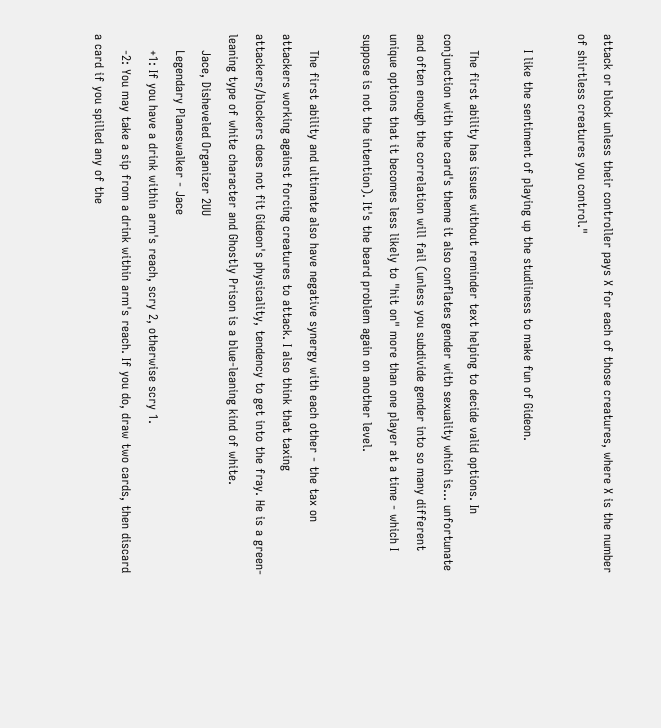attack or block unless their controller pays X for each of those creatures, where X is the number of shirtless creatures you control."

    I like the sentiment of playing up the studliness to make fun of Gideon.

    The first ability has issues without reminder text helping to decide valid options. In conjunction with the card's theme it also conflates gender with sexuality which is... unfortunate and often enough the correlation will fail (unless you subdivide gender into so many different unique options that it becomes less likely to "hit on" more than one player at a time - which I suppose is not the intention). It's the beard problem again on another level.

    The first ability and ultimate also have negative synergy with each other - the tax on attackers working against forcing creatures to attack. I also think that taxing attackers/blockers does not fit Gideon's physicality, tendency to get into the fray. He is a green-leaning type of white character and Ghostly Prison is a blue-leaning kind of white.
    Jace, Disheveled Organizer 2UU
    Legendary Planeswalker - Jace
    +1: If you have a drink within arm's reach, scry 2, otherwise scry 1.
    -2: You may take a sip from a drink within arm's reach. If you do, draw two cards, then discard a card if you spilled any of the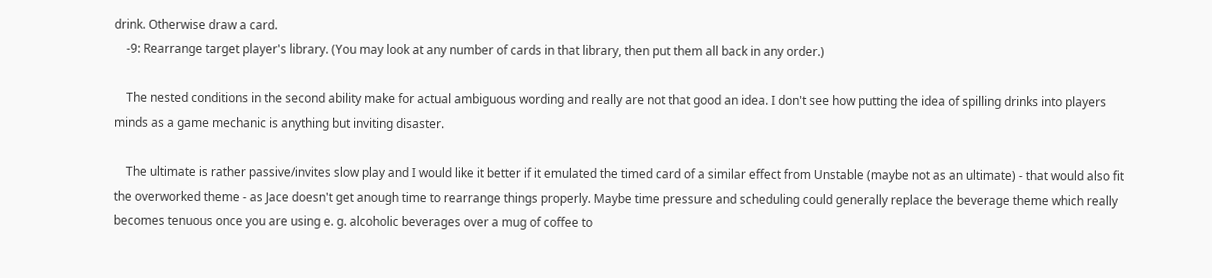drink. Otherwise draw a card.
    -9: Rearrange target player's library. (You may look at any number of cards in that library, then put them all back in any order.)

    The nested conditions in the second ability make for actual ambiguous wording and really are not that good an idea. I don't see how putting the idea of spilling drinks into players minds as a game mechanic is anything but inviting disaster.

    The ultimate is rather passive/invites slow play and I would like it better if it emulated the timed card of a similar effect from Unstable (maybe not as an ultimate) - that would also fit the overworked theme - as Jace doesn't get anough time to rearrange things properly. Maybe time pressure and scheduling could generally replace the beverage theme which really becomes tenuous once you are using e. g. alcoholic beverages over a mug of coffee to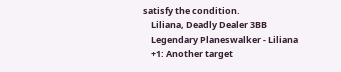satisfy the condition.
    Liliana, Deadly Dealer 3BB
    Legendary Planeswalker - Liliana
    +1: Another target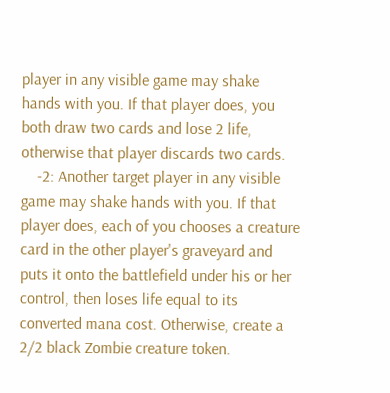player in any visible game may shake hands with you. If that player does, you both draw two cards and lose 2 life, otherwise that player discards two cards.
    -2: Another target player in any visible game may shake hands with you. If that player does, each of you chooses a creature card in the other player's graveyard and puts it onto the battlefield under his or her control, then loses life equal to its converted mana cost. Otherwise, create a 2/2 black Zombie creature token.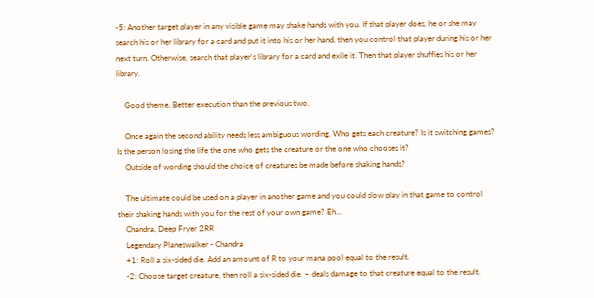-5: Another target player in any visible game may shake hands with you. If that player does, he or she may search his or her library for a card and put it into his or her hand, then you control that player during his or her next turn. Otherwise, search that player's library for a card and exile it. Then that player shuffles his or her library.

    Good theme. Better execution than the previous two.

    Once again the second ability needs less ambiguous wording. Who gets each creature? Is it switching games? Is the person losing the life the one who gets the creature or the one who chooses it?
    Outside of wording should the choice of creatures be made before shaking hands?

    The ultimate could be used on a player in another game and you could slow play in that game to control their shaking hands with you for the rest of your own game? Eh...
    Chandra, Deep Fryer 2RR
    Legendary Planeswalker - Chandra
    +1: Roll a six-sided die. Add an amount of R to your mana pool equal to the result.
    -2: Choose target creature, then roll a six-sided die. ~ deals damage to that creature equal to the result.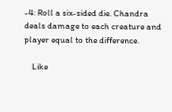-4: Roll a six-sided die. Chandra deals damage to each creature and player equal to the difference.

    Like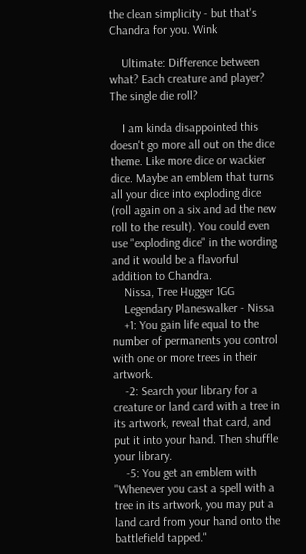the clean simplicity - but that's Chandra for you. Wink

    Ultimate: Difference between what? Each creature and player? The single die roll?

    I am kinda disappointed this doesn't go more all out on the dice theme. Like more dice or wackier dice. Maybe an emblem that turns all your dice into exploding dice (roll again on a six and ad the new roll to the result). You could even use "exploding dice" in the wording and it would be a flavorful addition to Chandra.
    Nissa, Tree Hugger 1GG
    Legendary Planeswalker - Nissa
    +1: You gain life equal to the number of permanents you control with one or more trees in their artwork.
    -2: Search your library for a creature or land card with a tree in its artwork, reveal that card, and put it into your hand. Then shuffle your library.
    -5: You get an emblem with "Whenever you cast a spell with a tree in its artwork, you may put a land card from your hand onto the battlefield tapped."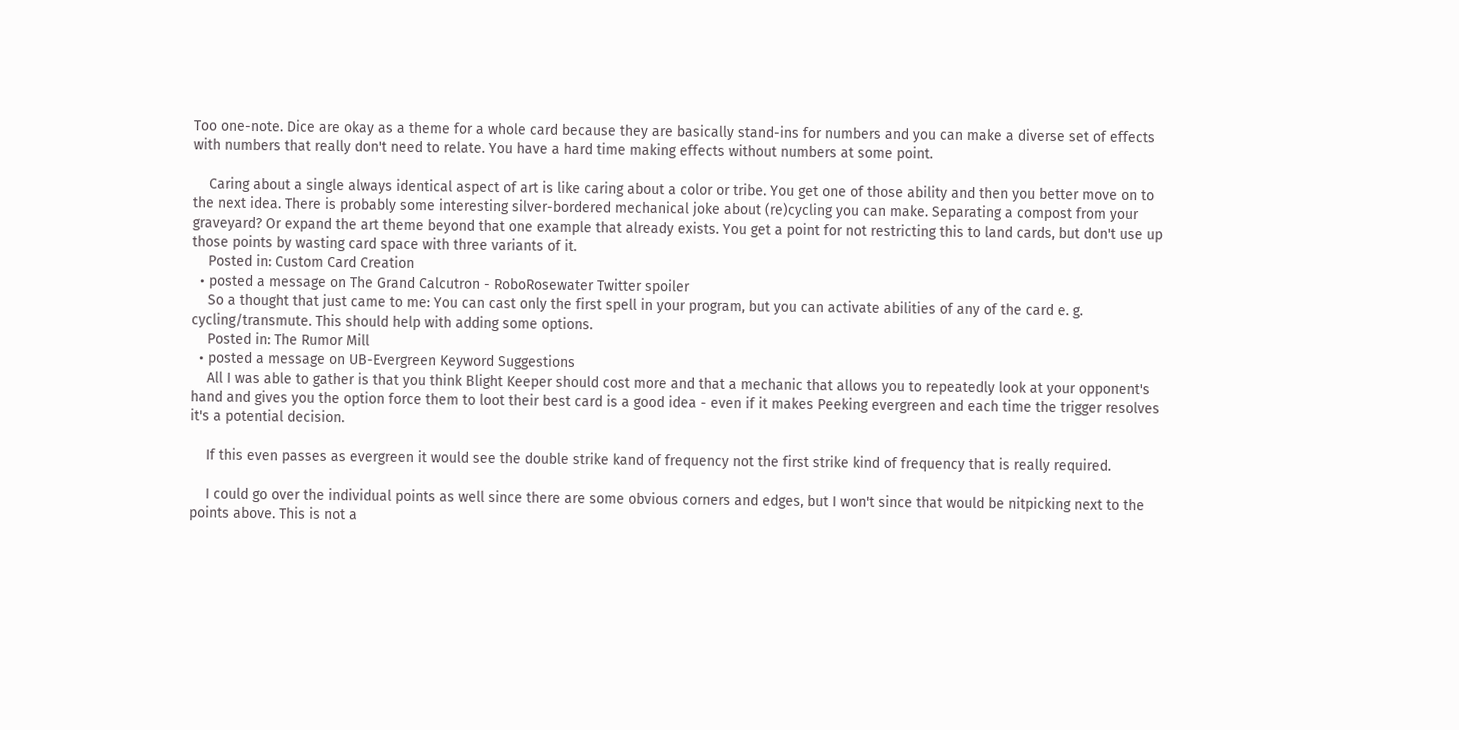Too one-note. Dice are okay as a theme for a whole card because they are basically stand-ins for numbers and you can make a diverse set of effects with numbers that really don't need to relate. You have a hard time making effects without numbers at some point.

    Caring about a single always identical aspect of art is like caring about a color or tribe. You get one of those ability and then you better move on to the next idea. There is probably some interesting silver-bordered mechanical joke about (re)cycling you can make. Separating a compost from your graveyard? Or expand the art theme beyond that one example that already exists. You get a point for not restricting this to land cards, but don't use up those points by wasting card space with three variants of it.
    Posted in: Custom Card Creation
  • posted a message on The Grand Calcutron - RoboRosewater Twitter spoiler
    So a thought that just came to me: You can cast only the first spell in your program, but you can activate abilities of any of the card e. g. cycling/transmute. This should help with adding some options.
    Posted in: The Rumor Mill
  • posted a message on UB-Evergreen Keyword Suggestions
    All I was able to gather is that you think Blight Keeper should cost more and that a mechanic that allows you to repeatedly look at your opponent's hand and gives you the option force them to loot their best card is a good idea - even if it makes Peeking evergreen and each time the trigger resolves it's a potential decision.

    If this even passes as evergreen it would see the double strike kand of frequency not the first strike kind of frequency that is really required.

    I could go over the individual points as well since there are some obvious corners and edges, but I won't since that would be nitpicking next to the points above. This is not a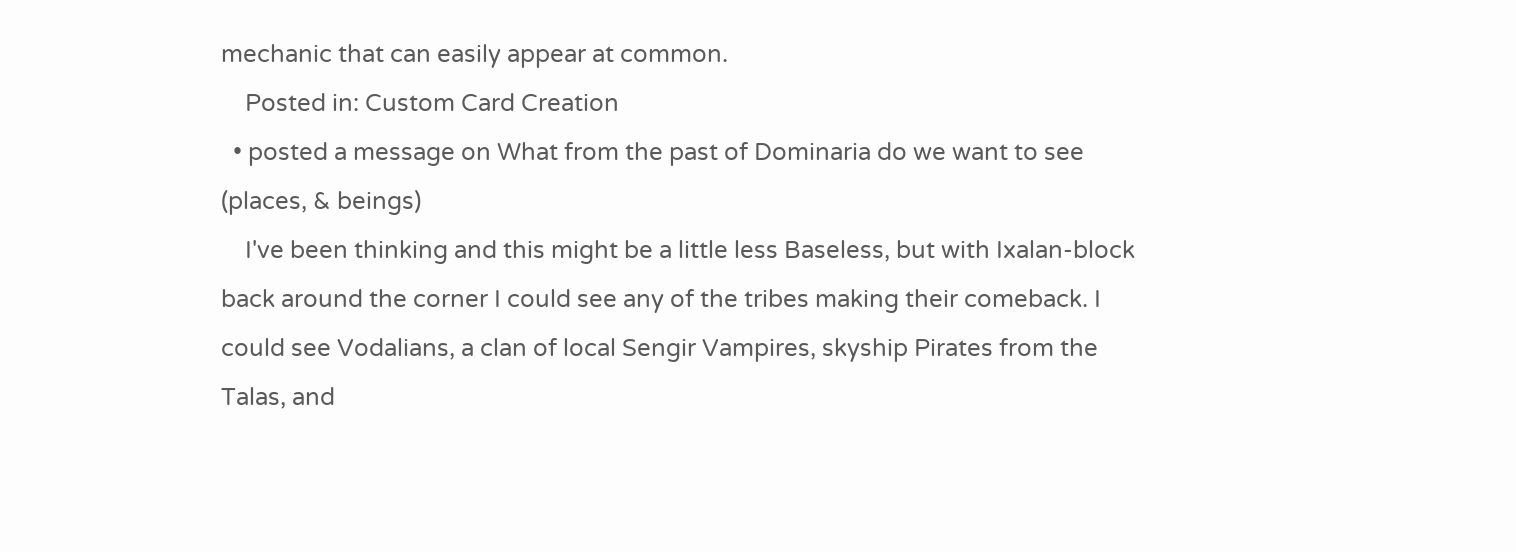mechanic that can easily appear at common.
    Posted in: Custom Card Creation
  • posted a message on What from the past of Dominaria do we want to see (places, & beings)
    I've been thinking and this might be a little less Baseless, but with Ixalan-block back around the corner I could see any of the tribes making their comeback. I could see Vodalians, a clan of local Sengir Vampires, skyship Pirates from the Talas, and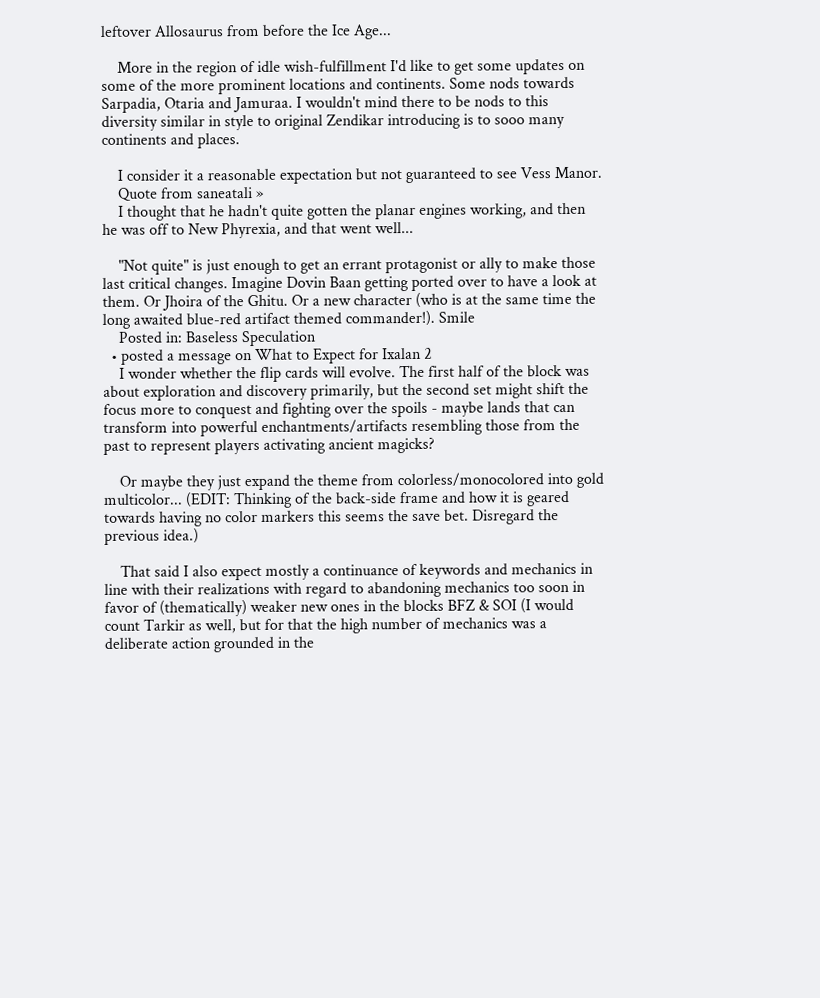leftover Allosaurus from before the Ice Age...

    More in the region of idle wish-fulfillment I'd like to get some updates on some of the more prominent locations and continents. Some nods towards Sarpadia, Otaria and Jamuraa. I wouldn't mind there to be nods to this diversity similar in style to original Zendikar introducing is to sooo many continents and places.

    I consider it a reasonable expectation but not guaranteed to see Vess Manor.
    Quote from saneatali »
    I thought that he hadn't quite gotten the planar engines working, and then he was off to New Phyrexia, and that went well...

    "Not quite" is just enough to get an errant protagonist or ally to make those last critical changes. Imagine Dovin Baan getting ported over to have a look at them. Or Jhoira of the Ghitu. Or a new character (who is at the same time the long awaited blue-red artifact themed commander!). Smile
    Posted in: Baseless Speculation
  • posted a message on What to Expect for Ixalan 2
    I wonder whether the flip cards will evolve. The first half of the block was about exploration and discovery primarily, but the second set might shift the focus more to conquest and fighting over the spoils - maybe lands that can transform into powerful enchantments/artifacts resembling those from the past to represent players activating ancient magicks?

    Or maybe they just expand the theme from colorless/monocolored into gold multicolor... (EDIT: Thinking of the back-side frame and how it is geared towards having no color markers this seems the save bet. Disregard the previous idea.)

    That said I also expect mostly a continuance of keywords and mechanics in line with their realizations with regard to abandoning mechanics too soon in favor of (thematically) weaker new ones in the blocks BFZ & SOI (I would count Tarkir as well, but for that the high number of mechanics was a deliberate action grounded in the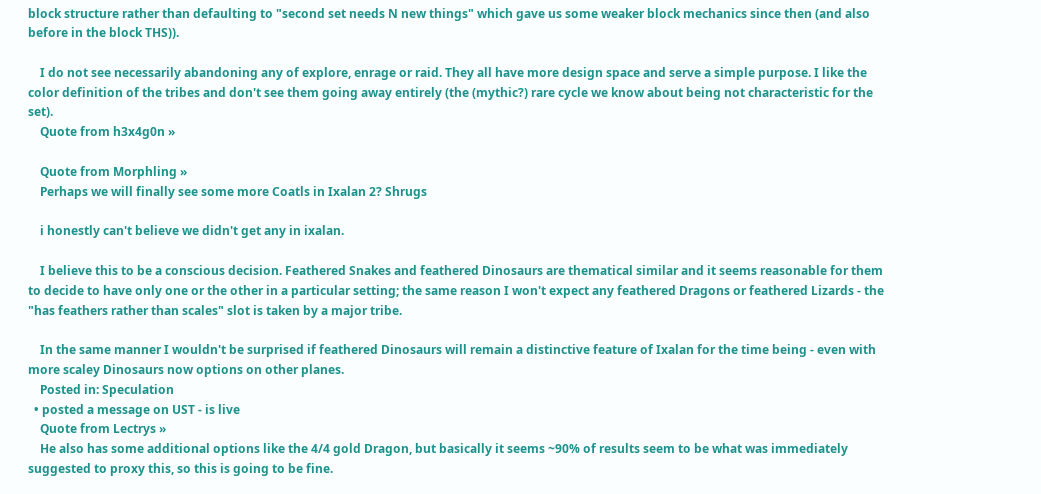block structure rather than defaulting to "second set needs N new things" which gave us some weaker block mechanics since then (and also before in the block THS)).

    I do not see necessarily abandoning any of explore, enrage or raid. They all have more design space and serve a simple purpose. I like the color definition of the tribes and don't see them going away entirely (the (mythic?) rare cycle we know about being not characteristic for the set).
    Quote from h3x4g0n »

    Quote from Morphling »
    Perhaps we will finally see some more Coatls in Ixalan 2? Shrugs

    i honestly can't believe we didn't get any in ixalan.

    I believe this to be a conscious decision. Feathered Snakes and feathered Dinosaurs are thematical similar and it seems reasonable for them to decide to have only one or the other in a particular setting; the same reason I won't expect any feathered Dragons or feathered Lizards - the "has feathers rather than scales" slot is taken by a major tribe.

    In the same manner I wouldn't be surprised if feathered Dinosaurs will remain a distinctive feature of Ixalan for the time being - even with more scaley Dinosaurs now options on other planes.
    Posted in: Speculation
  • posted a message on UST - is live
    Quote from Lectrys »
    He also has some additional options like the 4/4 gold Dragon, but basically it seems ~90% of results seem to be what was immediately suggested to proxy this, so this is going to be fine.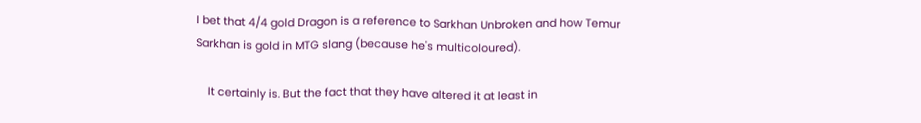I bet that 4/4 gold Dragon is a reference to Sarkhan Unbroken and how Temur Sarkhan is gold in MTG slang (because he's multicoloured).

    It certainly is. But the fact that they have altered it at least in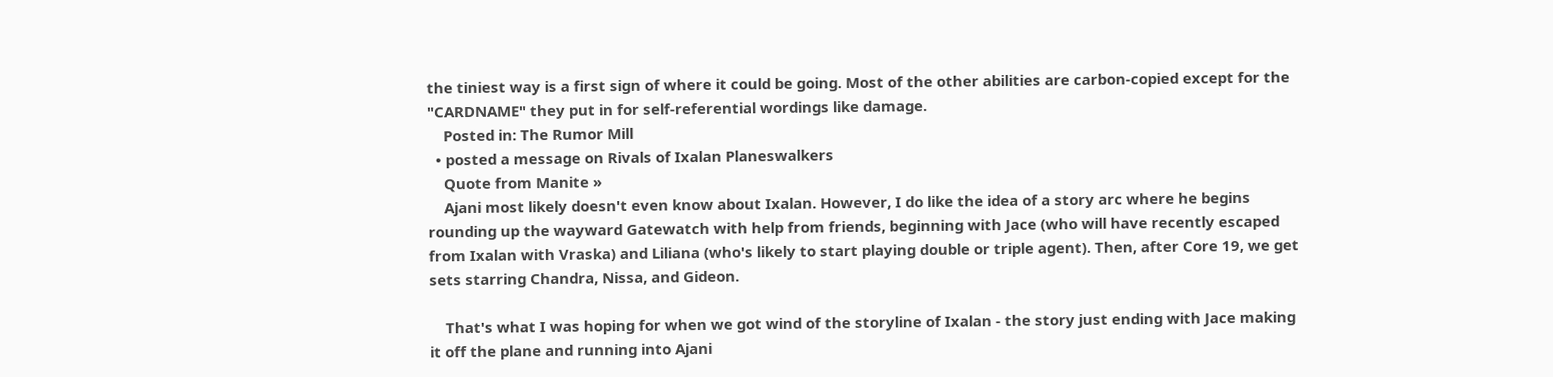the tiniest way is a first sign of where it could be going. Most of the other abilities are carbon-copied except for the "CARDNAME" they put in for self-referential wordings like damage.
    Posted in: The Rumor Mill
  • posted a message on Rivals of Ixalan Planeswalkers
    Quote from Manite »
    Ajani most likely doesn't even know about Ixalan. However, I do like the idea of a story arc where he begins rounding up the wayward Gatewatch with help from friends, beginning with Jace (who will have recently escaped from Ixalan with Vraska) and Liliana (who's likely to start playing double or triple agent). Then, after Core 19, we get sets starring Chandra, Nissa, and Gideon.

    That's what I was hoping for when we got wind of the storyline of Ixalan - the story just ending with Jace making it off the plane and running into Ajani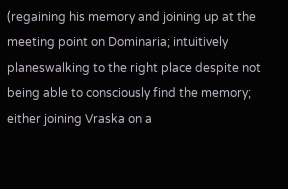(regaining his memory and joining up at the meeting point on Dominaria; intuitively planeswalking to the right place despite not being able to consciously find the memory; either joining Vraska on a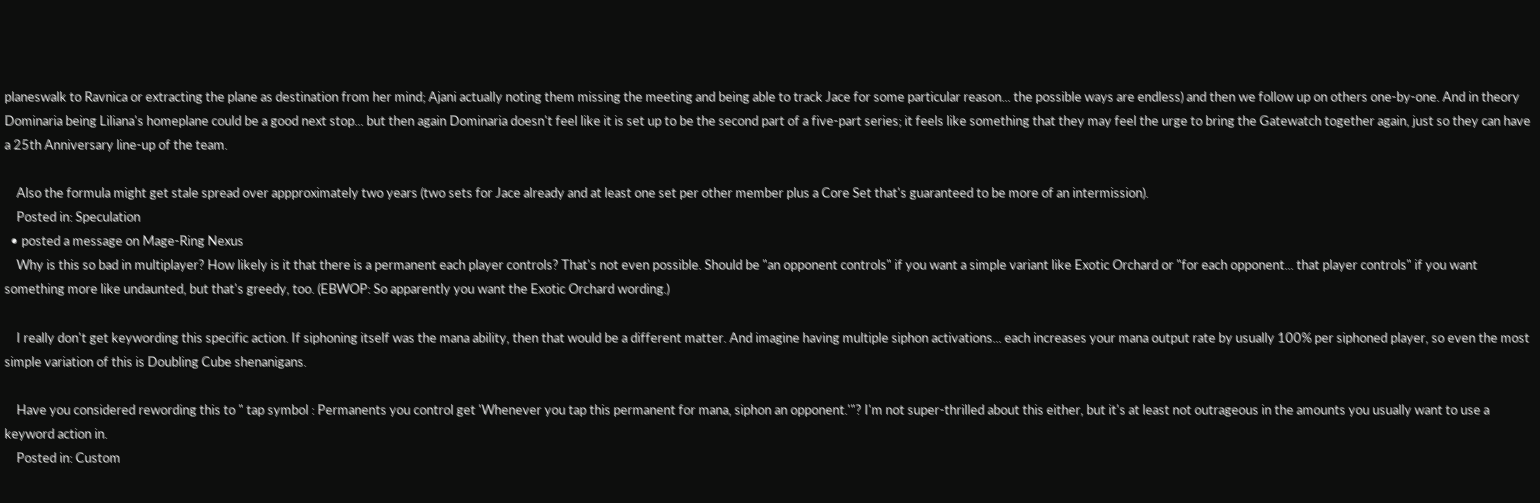planeswalk to Ravnica or extracting the plane as destination from her mind; Ajani actually noting them missing the meeting and being able to track Jace for some particular reason... the possible ways are endless) and then we follow up on others one-by-one. And in theory Dominaria being Liliana's homeplane could be a good next stop... but then again Dominaria doesn't feel like it is set up to be the second part of a five-part series; it feels like something that they may feel the urge to bring the Gatewatch together again, just so they can have a 25th Anniversary line-up of the team.

    Also the formula might get stale spread over appproximately two years (two sets for Jace already and at least one set per other member plus a Core Set that's guaranteed to be more of an intermission).
    Posted in: Speculation
  • posted a message on Mage-Ring Nexus
    Why is this so bad in multiplayer? How likely is it that there is a permanent each player controls? That's not even possible. Should be "an opponent controls" if you want a simple variant like Exotic Orchard or "for each opponent... that player controls" if you want something more like undaunted, but that's greedy, too. (EBWOP: So apparently you want the Exotic Orchard wording.)

    I really don't get keywording this specific action. If siphoning itself was the mana ability, then that would be a different matter. And imagine having multiple siphon activations... each increases your mana output rate by usually 100% per siphoned player, so even the most simple variation of this is Doubling Cube shenanigans.

    Have you considered rewording this to " tap symbol : Permanents you control get 'Whenever you tap this permanent for mana, siphon an opponent.'"? I'm not super-thrilled about this either, but it's at least not outrageous in the amounts you usually want to use a keyword action in.
    Posted in: Custom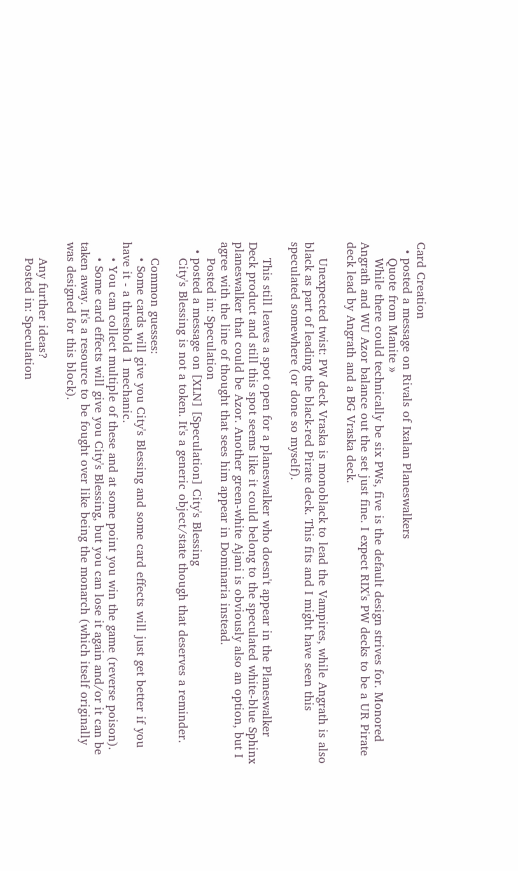Card Creation
  • posted a message on Rivals of Ixalan Planeswalkers
    Quote from Manite »
    While there could technically be six PWs, five is the default design strives for. Monored Angrath and WU Azor balance out the set just fine. I expect RIX's PW decks to be a UR Pirate deck lead by Angrath and a BG Vraska deck.

    Unexpected twist: PW deck Vraska is monoblack to lead the Vampires, while Angrath is also black as part of leading the black-red Pirate deck. This fits and I might have seen this speculated somewhere (or done so myself).

    This still leaves a spot open for a planeswalker who doesn't appear in the Planeswalker Deck product and still this spot seems like it could belong to the speculated white-blue Sphinx planeswalker that could be Azor. Another green-white Ajani is obviously also an option, but I agree with the line of thought that sees him appear in Dominaria instead.
    Posted in: Speculation
  • posted a message on [XLN] [Speculation] City's Blessing
    City's Blessing is not a token. It's a generic object/state though that deserves a reminder.

    Common guesses:
    • Some cards will give you City's Blessing and some card effects will just get better if you have it - a threshold 1 mechanic.
    • You can collect multiple of these and at some point you win the game (reverse poison).
    • Some card effects will give you City's Blessing, but you can lose it again and/or it can be taken away. It's a resource to be fought over like being the monarch (which itself originally was designed for this block).

    Any further ideas?
    Posted in: Speculation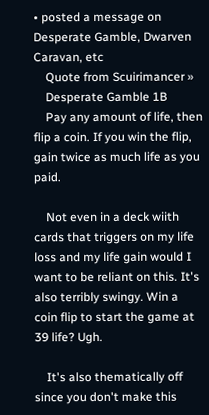• posted a message on Desperate Gamble, Dwarven Caravan, etc
    Quote from Scuirimancer »
    Desperate Gamble 1B
    Pay any amount of life, then flip a coin. If you win the flip, gain twice as much life as you paid.

    Not even in a deck wiith cards that triggers on my life loss and my life gain would I want to be reliant on this. It's also terribly swingy. Win a coin flip to start the game at 39 life? Ugh.

    It's also thematically off since you don't make this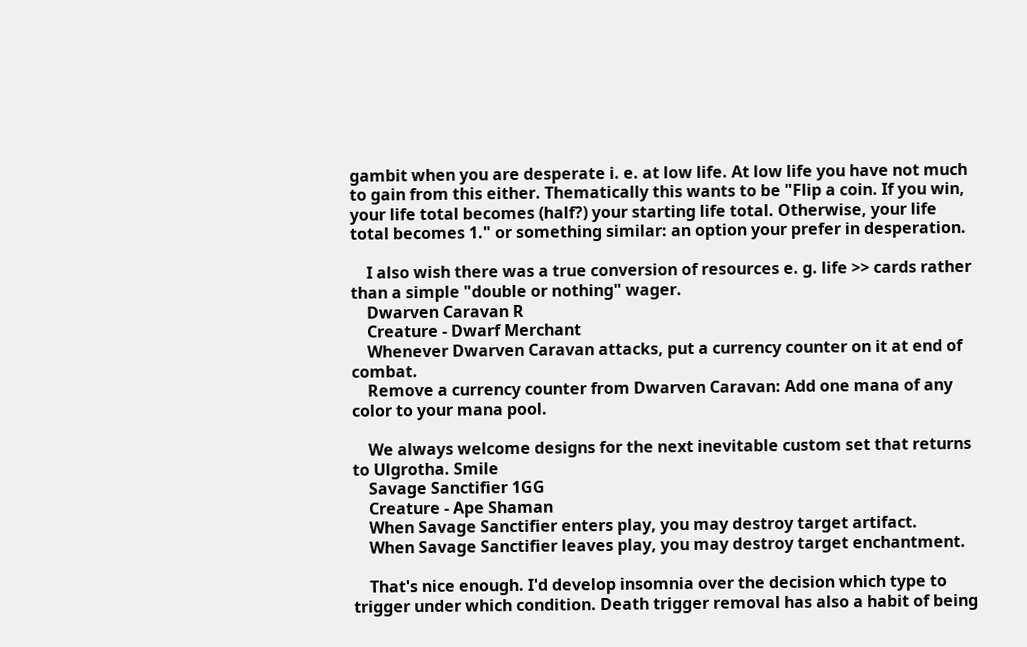gambit when you are desperate i. e. at low life. At low life you have not much to gain from this either. Thematically this wants to be "Flip a coin. If you win, your life total becomes (half?) your starting life total. Otherwise, your life total becomes 1." or something similar: an option your prefer in desperation.

    I also wish there was a true conversion of resources e. g. life >> cards rather than a simple "double or nothing" wager.
    Dwarven Caravan R
    Creature - Dwarf Merchant
    Whenever Dwarven Caravan attacks, put a currency counter on it at end of combat.
    Remove a currency counter from Dwarven Caravan: Add one mana of any color to your mana pool.

    We always welcome designs for the next inevitable custom set that returns to Ulgrotha. Smile
    Savage Sanctifier 1GG
    Creature - Ape Shaman
    When Savage Sanctifier enters play, you may destroy target artifact.
    When Savage Sanctifier leaves play, you may destroy target enchantment.

    That's nice enough. I'd develop insomnia over the decision which type to trigger under which condition. Death trigger removal has also a habit of being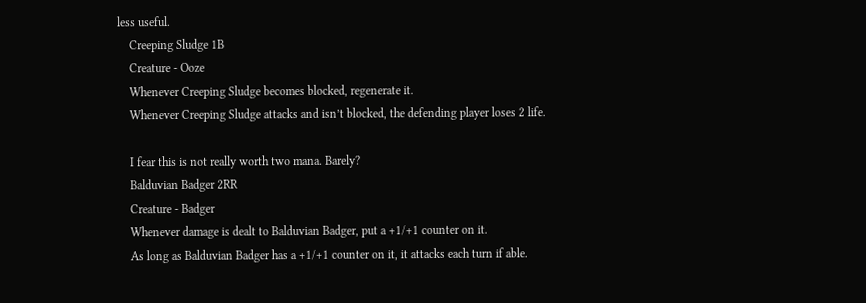less useful.
    Creeping Sludge 1B
    Creature - Ooze
    Whenever Creeping Sludge becomes blocked, regenerate it.
    Whenever Creeping Sludge attacks and isn’t blocked, the defending player loses 2 life.

    I fear this is not really worth two mana. Barely?
    Balduvian Badger 2RR
    Creature - Badger
    Whenever damage is dealt to Balduvian Badger, put a +1/+1 counter on it.
    As long as Balduvian Badger has a +1/+1 counter on it, it attacks each turn if able.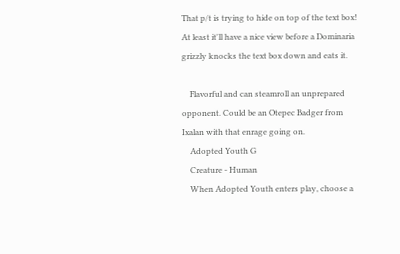That p/t is trying to hide on top of the text box! At least it'll have a nice view before a Dominaria grizzly knocks the text box down and eats it.

    Flavorful and can steamroll an unprepared opponent. Could be an Otepec Badger from Ixalan with that enrage going on.
    Adopted Youth G
    Creature - Human
    When Adopted Youth enters play, choose a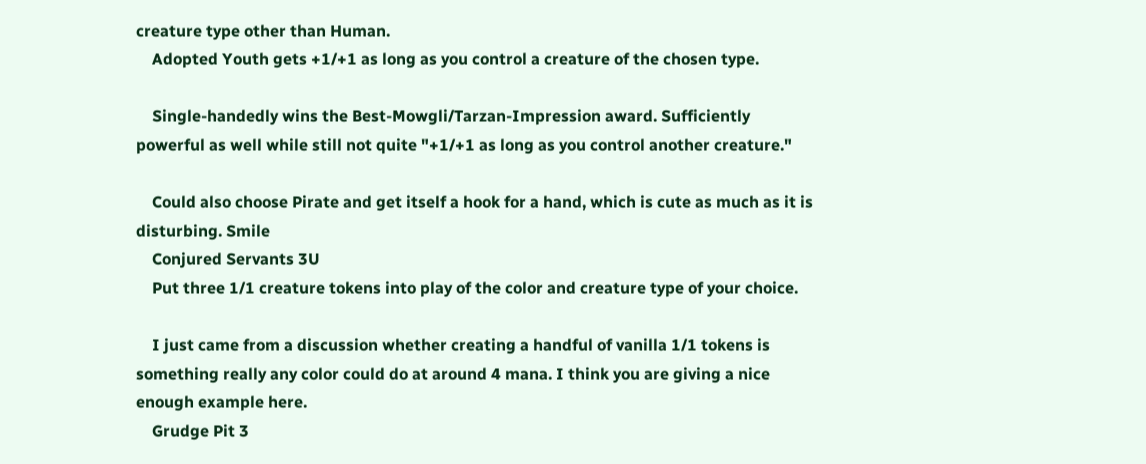creature type other than Human.
    Adopted Youth gets +1/+1 as long as you control a creature of the chosen type.

    Single-handedly wins the Best-Mowgli/Tarzan-Impression award. Sufficiently powerful as well while still not quite "+1/+1 as long as you control another creature."

    Could also choose Pirate and get itself a hook for a hand, which is cute as much as it is disturbing. Smile
    Conjured Servants 3U
    Put three 1/1 creature tokens into play of the color and creature type of your choice.

    I just came from a discussion whether creating a handful of vanilla 1/1 tokens is something really any color could do at around 4 mana. I think you are giving a nice enough example here.
    Grudge Pit 3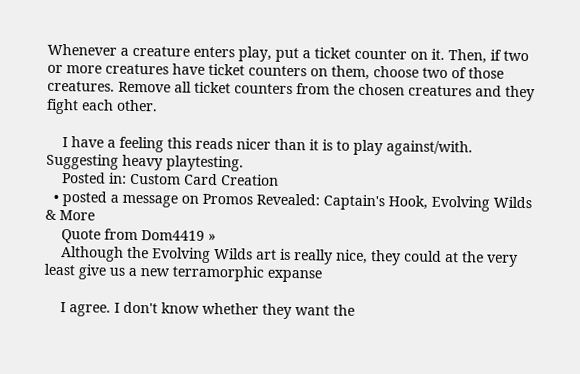Whenever a creature enters play, put a ticket counter on it. Then, if two or more creatures have ticket counters on them, choose two of those creatures. Remove all ticket counters from the chosen creatures and they fight each other.

    I have a feeling this reads nicer than it is to play against/with. Suggesting heavy playtesting.
    Posted in: Custom Card Creation
  • posted a message on Promos Revealed: Captain's Hook, Evolving Wilds & More
    Quote from Dom4419 »
    Although the Evolving Wilds art is really nice, they could at the very least give us a new terramorphic expanse

    I agree. I don't know whether they want the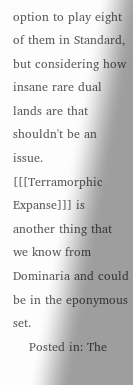option to play eight of them in Standard, but considering how insane rare dual lands are that shouldn't be an issue. [[[Terramorphic Expanse]]] is another thing that we know from Dominaria and could be in the eponymous set.
    Posted in: The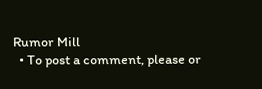Rumor Mill
  • To post a comment, please or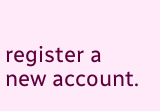register a new account.